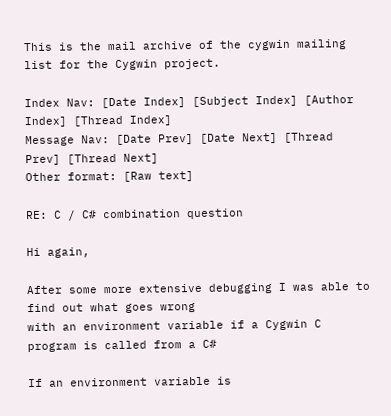This is the mail archive of the cygwin mailing list for the Cygwin project.

Index Nav: [Date Index] [Subject Index] [Author Index] [Thread Index]
Message Nav: [Date Prev] [Date Next] [Thread Prev] [Thread Next]
Other format: [Raw text]

RE: C / C# combination question

Hi again,

After some more extensive debugging I was able to find out what goes wrong
with an environment variable if a Cygwin C program is called from a C#

If an environment variable is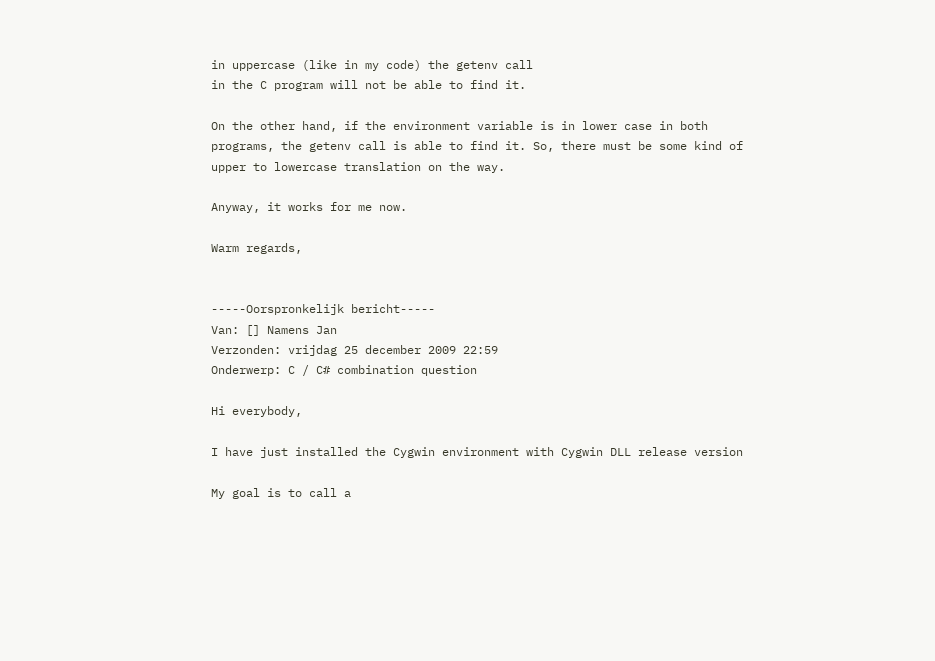in uppercase (like in my code) the getenv call
in the C program will not be able to find it.

On the other hand, if the environment variable is in lower case in both
programs, the getenv call is able to find it. So, there must be some kind of
upper to lowercase translation on the way.

Anyway, it works for me now.

Warm regards,


-----Oorspronkelijk bericht-----
Van: [] Namens Jan
Verzonden: vrijdag 25 december 2009 22:59
Onderwerp: C / C# combination question

Hi everybody,

I have just installed the Cygwin environment with Cygwin DLL release version

My goal is to call a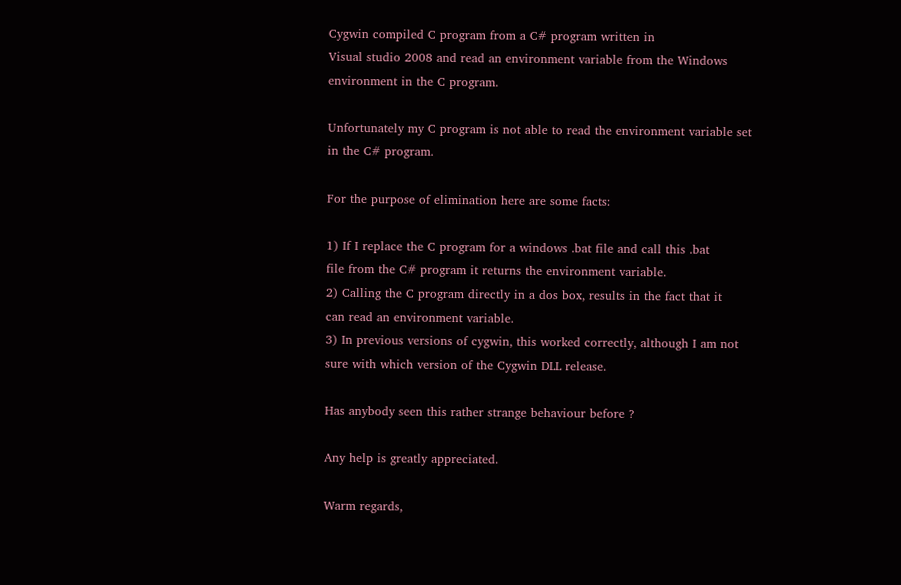Cygwin compiled C program from a C# program written in
Visual studio 2008 and read an environment variable from the Windows
environment in the C program.

Unfortunately my C program is not able to read the environment variable set
in the C# program.

For the purpose of elimination here are some facts:

1) If I replace the C program for a windows .bat file and call this .bat
file from the C# program it returns the environment variable.
2) Calling the C program directly in a dos box, results in the fact that it
can read an environment variable.
3) In previous versions of cygwin, this worked correctly, although I am not
sure with which version of the Cygwin DLL release.

Has anybody seen this rather strange behaviour before ?

Any help is greatly appreciated.

Warm regards,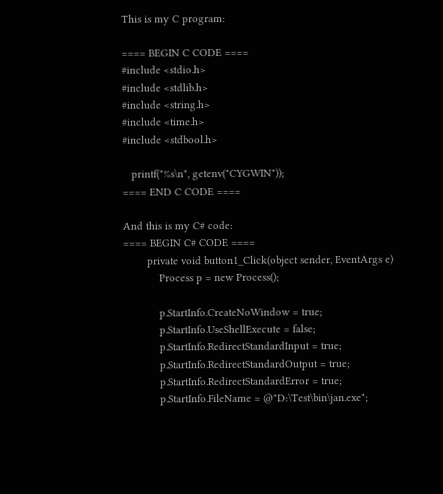This is my C program:

==== BEGIN C CODE ====
#include <stdio.h>
#include <stdlib.h>
#include <string.h>
#include <time.h>
#include <stdbool.h>

   printf("%s\n", getenv("CYGWIN"));
==== END C CODE ====

And this is my C# code:
==== BEGIN C# CODE ====
        private void button1_Click(object sender, EventArgs e)
            Process p = new Process();

            p.StartInfo.CreateNoWindow = true;
            p.StartInfo.UseShellExecute = false;
            p.StartInfo.RedirectStandardInput = true;
            p.StartInfo.RedirectStandardOutput = true;
            p.StartInfo.RedirectStandardError = true;
            p.StartInfo.FileName = @"D:\Test\bin\jan.exe";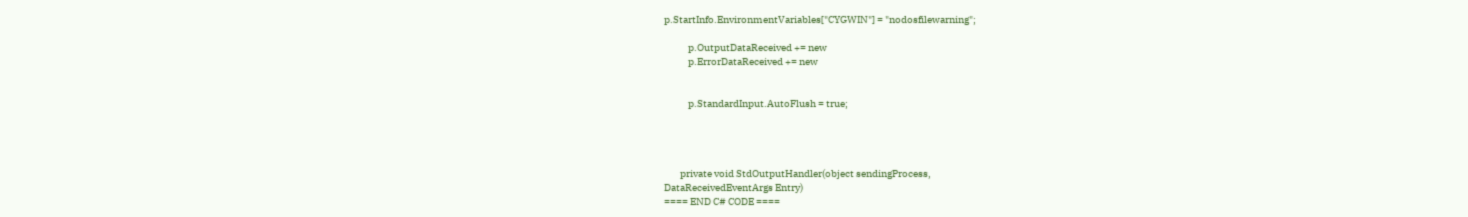p.StartInfo.EnvironmentVariables["CYGWIN"] = "nodosfilewarning";

            p.OutputDataReceived += new
            p.ErrorDataReceived += new


            p.StandardInput.AutoFlush = true;




        private void StdOutputHandler(object sendingProcess,
DataReceivedEventArgs Entry)
==== END C# CODE ====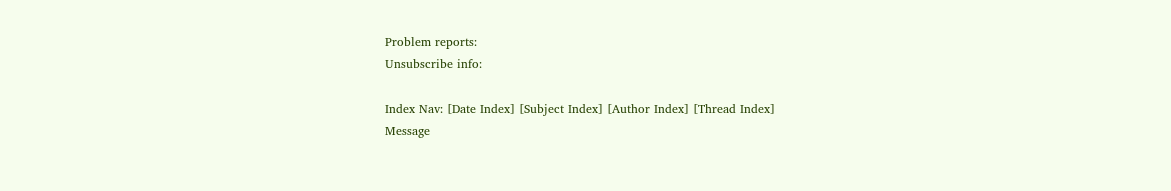Problem reports:
Unsubscribe info:

Index Nav: [Date Index] [Subject Index] [Author Index] [Thread Index]
Message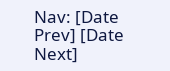Nav: [Date Prev] [Date Next]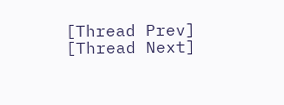[Thread Prev] [Thread Next]